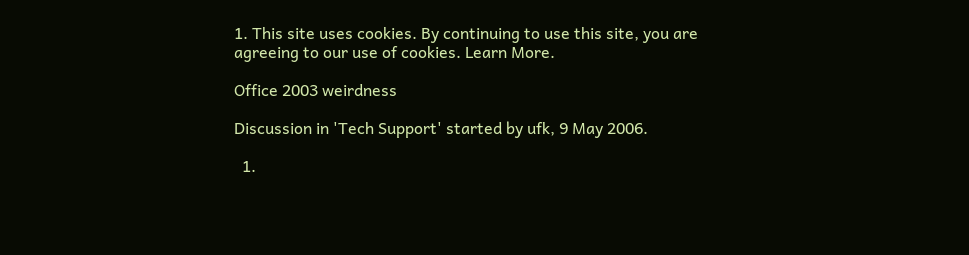1. This site uses cookies. By continuing to use this site, you are agreeing to our use of cookies. Learn More.

Office 2003 weirdness

Discussion in 'Tech Support' started by ufk, 9 May 2006.

  1.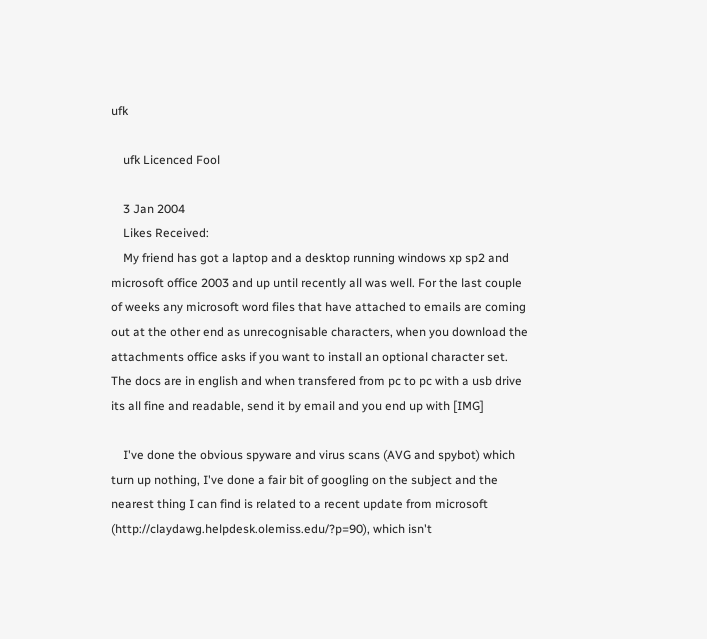ufk

    ufk Licenced Fool

    3 Jan 2004
    Likes Received:
    My friend has got a laptop and a desktop running windows xp sp2 and microsoft office 2003 and up until recently all was well. For the last couple of weeks any microsoft word files that have attached to emails are coming out at the other end as unrecognisable characters, when you download the attachments office asks if you want to install an optional character set. The docs are in english and when transfered from pc to pc with a usb drive its all fine and readable, send it by email and you end up with [IMG]

    I've done the obvious spyware and virus scans (AVG and spybot) which turn up nothing, I've done a fair bit of googling on the subject and the nearest thing I can find is related to a recent update from microsoft (http://claydawg.helpdesk.olemiss.edu/?p=90), which isn't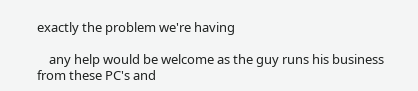exactly the problem we're having

    any help would be welcome as the guy runs his business from these PC's and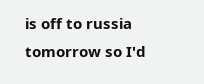is off to russia tomorrow so I'd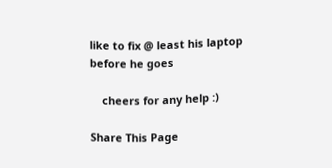like to fix @ least his laptop before he goes

    cheers for any help :)

Share This Page